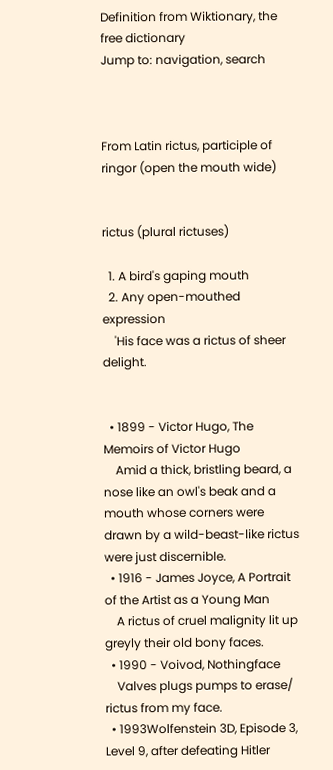Definition from Wiktionary, the free dictionary
Jump to: navigation, search



From Latin rictus, participle of ringor (open the mouth wide)


rictus (plural rictuses)

  1. A bird's gaping mouth
  2. Any open-mouthed expression
    'His face was a rictus of sheer delight.


  • 1899 - Victor Hugo, The Memoirs of Victor Hugo
    Amid a thick, bristling beard, a nose like an owl's beak and a mouth whose corners were drawn by a wild-beast-like rictus were just discernible.
  • 1916 - James Joyce, A Portrait of the Artist as a Young Man
    A rictus of cruel malignity lit up greyly their old bony faces.
  • 1990 - Voivod, Nothingface
    Valves plugs pumps to erase/ rictus from my face.
  • 1993Wolfenstein 3D, Episode 3, Level 9, after defeating Hitler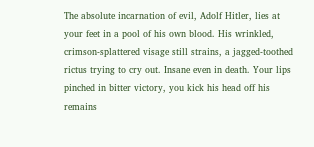The absolute incarnation of evil, Adolf Hitler, lies at your feet in a pool of his own blood. His wrinkled, crimson-splattered visage still strains, a jagged-toothed rictus trying to cry out. Insane even in death. Your lips pinched in bitter victory, you kick his head off his remains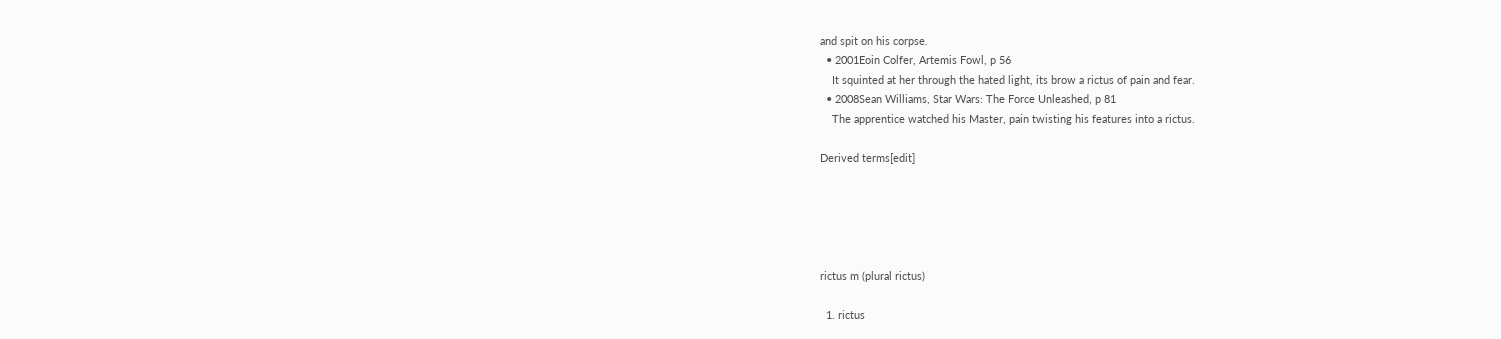and spit on his corpse.
  • 2001Eoin Colfer, Artemis Fowl, p 56
    It squinted at her through the hated light, its brow a rictus of pain and fear.
  • 2008Sean Williams, Star Wars: The Force Unleashed, p 81
    The apprentice watched his Master, pain twisting his features into a rictus.

Derived terms[edit]





rictus m (plural rictus)

  1. rictus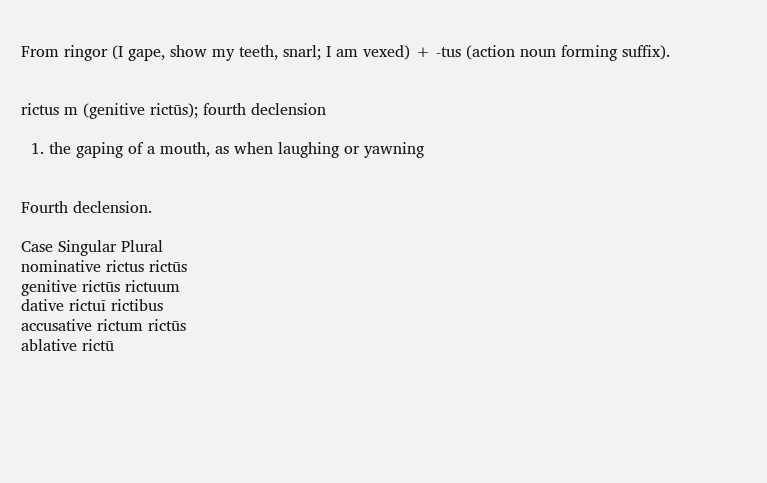From ringor (I gape, show my teeth, snarl; I am vexed) + -tus (action noun forming suffix).


rictus m (genitive rictūs); fourth declension

  1. the gaping of a mouth, as when laughing or yawning


Fourth declension.

Case Singular Plural
nominative rictus rictūs
genitive rictūs rictuum
dative rictuī rictibus
accusative rictum rictūs
ablative rictū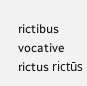rictibus
vocative rictus rictūs